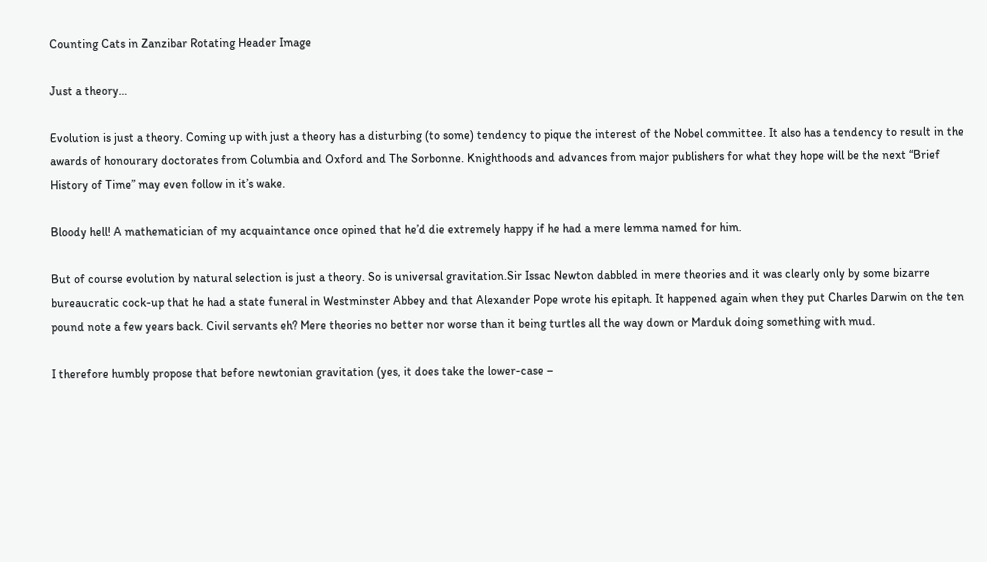Counting Cats in Zanzibar Rotating Header Image

Just a theory…

Evolution is just a theory. Coming up with just a theory has a disturbing (to some) tendency to pique the interest of the Nobel committee. It also has a tendency to result in the awards of honourary doctorates from Columbia and Oxford and The Sorbonne. Knighthoods and advances from major publishers for what they hope will be the next “Brief History of Time” may even follow in it’s wake.

Bloody hell! A mathematician of my acquaintance once opined that he’d die extremely happy if he had a mere lemma named for him.

But of course evolution by natural selection is just a theory. So is universal gravitation.Sir Issac Newton dabbled in mere theories and it was clearly only by some bizarre bureaucratic cock-up that he had a state funeral in Westminster Abbey and that Alexander Pope wrote his epitaph. It happened again when they put Charles Darwin on the ten pound note a few years back. Civil servants eh? Mere theories no better nor worse than it being turtles all the way down or Marduk doing something with mud.

I therefore humbly propose that before newtonian gravitation (yes, it does take the lower-case –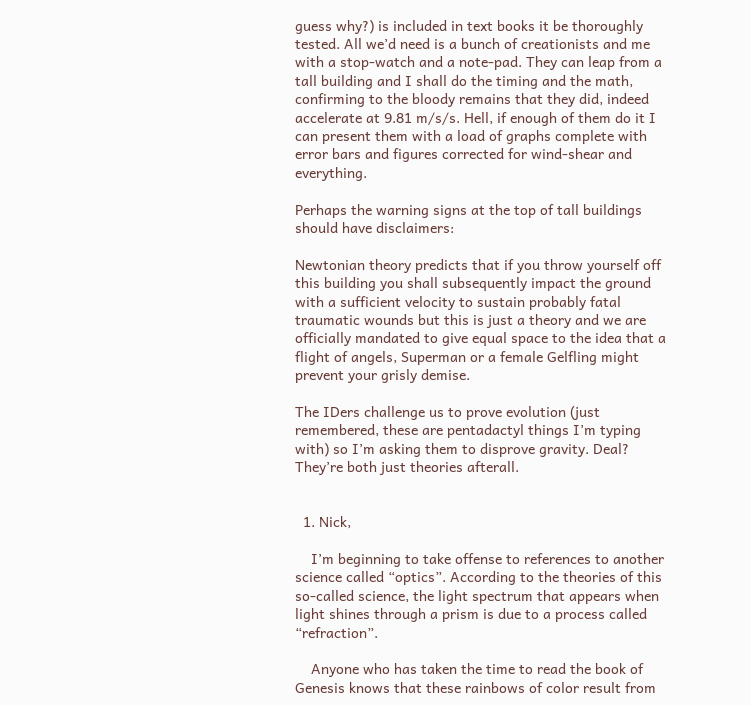guess why?) is included in text books it be thoroughly tested. All we’d need is a bunch of creationists and me with a stop-watch and a note-pad. They can leap from a tall building and I shall do the timing and the math, confirming to the bloody remains that they did, indeed accelerate at 9.81 m/s/s. Hell, if enough of them do it I can present them with a load of graphs complete with error bars and figures corrected for wind-shear and everything.

Perhaps the warning signs at the top of tall buildings should have disclaimers:

Newtonian theory predicts that if you throw yourself off this building you shall subsequently impact the ground with a sufficient velocity to sustain probably fatal traumatic wounds but this is just a theory and we are officially mandated to give equal space to the idea that a flight of angels, Superman or a female Gelfling might prevent your grisly demise.

The IDers challenge us to prove evolution (just remembered, these are pentadactyl things I’m typing with) so I’m asking them to disprove gravity. Deal? They’re both just theories afterall.


  1. Nick,

    I’m beginning to take offense to references to another science called “optics”. According to the theories of this so-called science, the light spectrum that appears when light shines through a prism is due to a process called “refraction”.

    Anyone who has taken the time to read the book of Genesis knows that these rainbows of color result from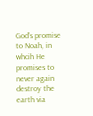God’s promise to Noah, in whcih He promises to never again destroy the earth via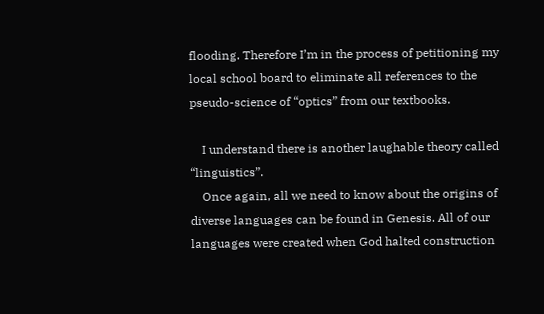flooding. Therefore I’m in the process of petitioning my local school board to eliminate all references to the pseudo-science of “optics” from our textbooks.

    I understand there is another laughable theory called “linguistics”.
    Once again, all we need to know about the origins of diverse languages can be found in Genesis. All of our languages were created when God halted construction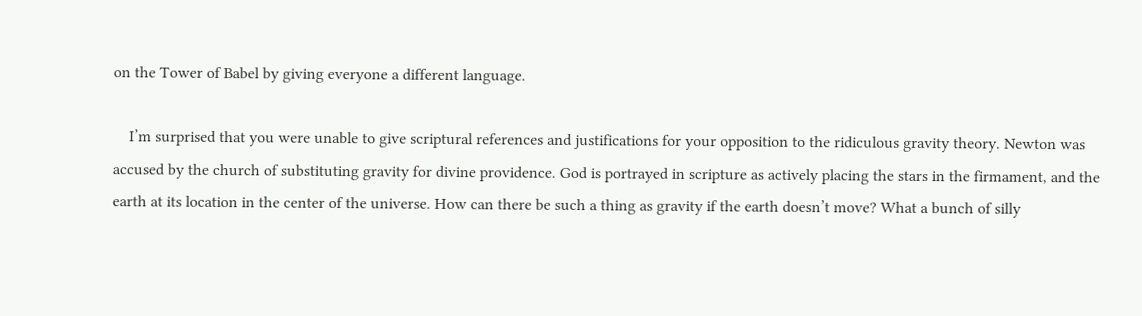on the Tower of Babel by giving everyone a different language.

    I’m surprised that you were unable to give scriptural references and justifications for your opposition to the ridiculous gravity theory. Newton was accused by the church of substituting gravity for divine providence. God is portrayed in scripture as actively placing the stars in the firmament, and the earth at its location in the center of the universe. How can there be such a thing as gravity if the earth doesn’t move? What a bunch of silly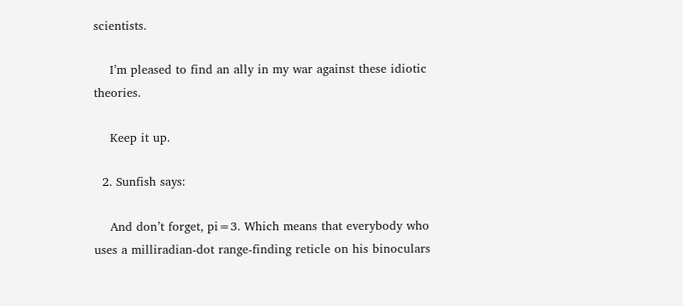scientists.

    I’m pleased to find an ally in my war against these idiotic theories.

    Keep it up.

  2. Sunfish says:

    And don’t forget, pi=3. Which means that everybody who uses a milliradian-dot range-finding reticle on his binoculars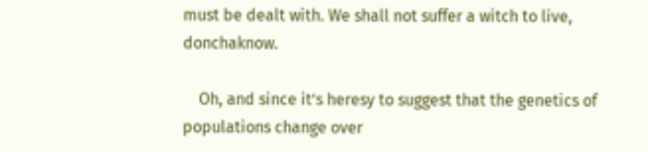must be dealt with. We shall not suffer a witch to live, donchaknow.

    Oh, and since it’s heresy to suggest that the genetics of populations change over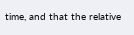time, and that the relative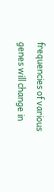frequencies of various genes will change in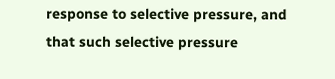response to selective pressure, and that such selective pressure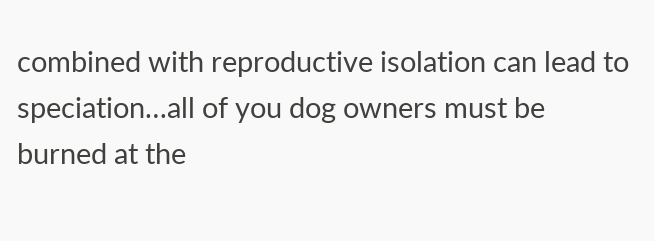combined with reproductive isolation can lead to speciation…all of you dog owners must be burned at the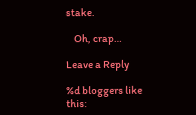stake.

    Oh, crap…

Leave a Reply

%d bloggers like this: